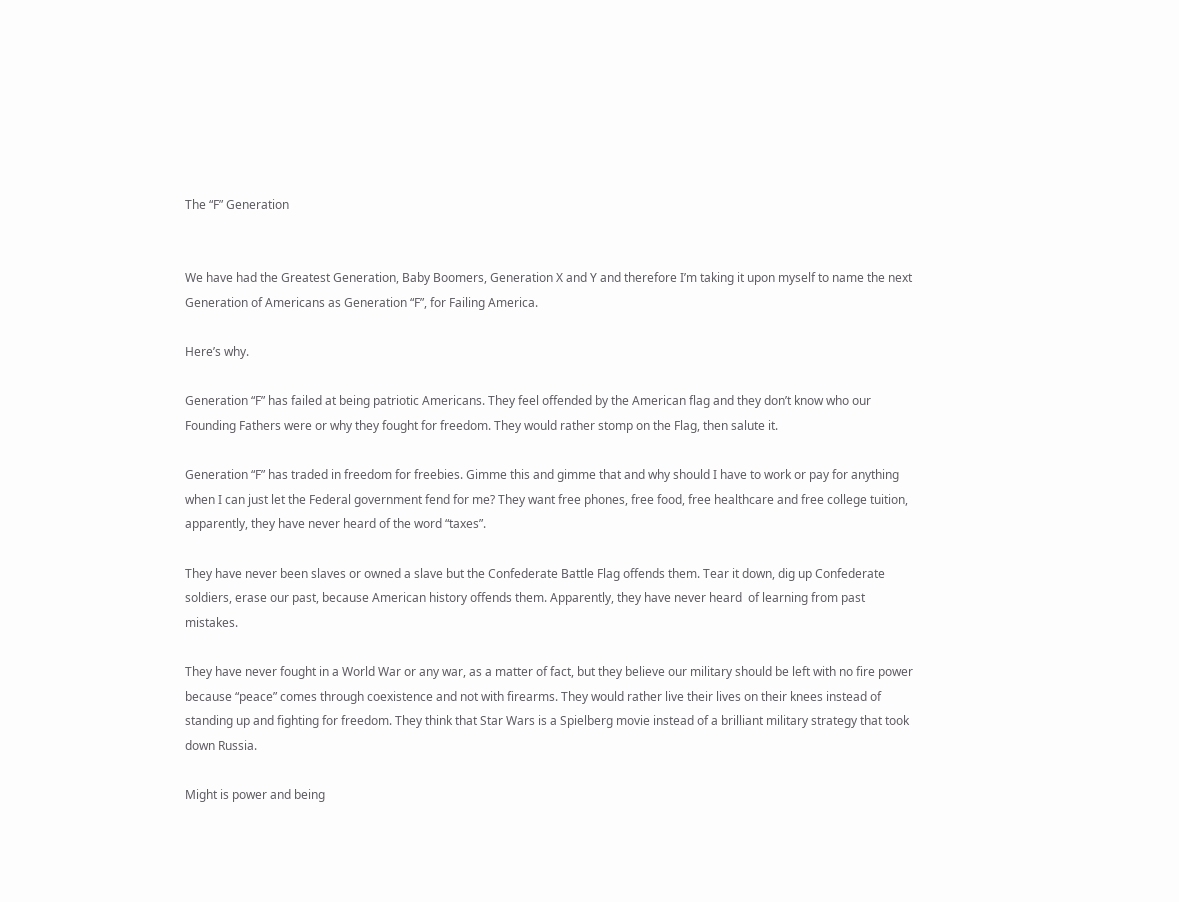The “F” Generation


We have had the Greatest Generation, Baby Boomers, Generation X and Y and therefore I’m taking it upon myself to name the next Generation of Americans as Generation “F”, for Failing America.

Here’s why.

Generation “F” has failed at being patriotic Americans. They feel offended by the American flag and they don’t know who our Founding Fathers were or why they fought for freedom. They would rather stomp on the Flag, then salute it.

Generation “F” has traded in freedom for freebies. Gimme this and gimme that and why should I have to work or pay for anything when I can just let the Federal government fend for me? They want free phones, free food, free healthcare and free college tuition, apparently, they have never heard of the word “taxes”.

They have never been slaves or owned a slave but the Confederate Battle Flag offends them. Tear it down, dig up Confederate soldiers, erase our past, because American history offends them. Apparently, they have never heard  of learning from past mistakes.

They have never fought in a World War or any war, as a matter of fact, but they believe our military should be left with no fire power because “peace” comes through coexistence and not with firearms. They would rather live their lives on their knees instead of standing up and fighting for freedom. They think that Star Wars is a Spielberg movie instead of a brilliant military strategy that took down Russia.

Might is power and being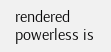rendered powerless is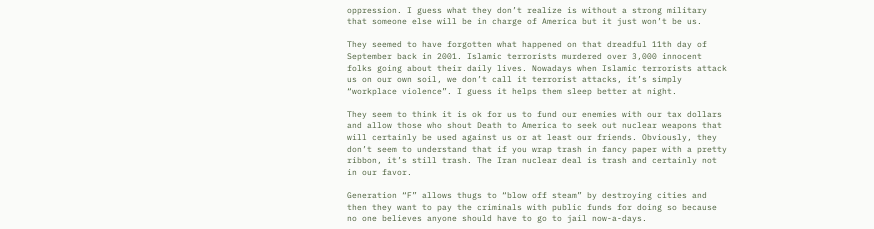oppression. I guess what they don’t realize is without a strong military that someone else will be in charge of America but it just won’t be us.

They seemed to have forgotten what happened on that dreadful 11th day of September back in 2001. Islamic terrorists murdered over 3,000 innocent folks going about their daily lives. Nowadays when Islamic terrorists attack us on our own soil, we don’t call it terrorist attacks, it’s simply “workplace violence”. I guess it helps them sleep better at night.

They seem to think it is ok for us to fund our enemies with our tax dollars and allow those who shout Death to America to seek out nuclear weapons that will certainly be used against us or at least our friends. Obviously, they don’t seem to understand that if you wrap trash in fancy paper with a pretty ribbon, it’s still trash. The Iran nuclear deal is trash and certainly not in our favor.

Generation “F” allows thugs to “blow off steam” by destroying cities and then they want to pay the criminals with public funds for doing so because no one believes anyone should have to go to jail now-a-days.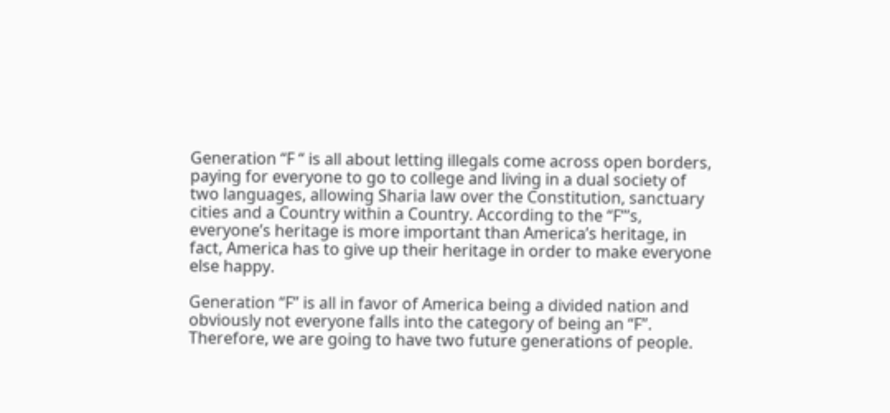Generation “F “ is all about letting illegals come across open borders, paying for everyone to go to college and living in a dual society of two languages, allowing Sharia law over the Constitution, sanctuary cities and a Country within a Country. According to the “F”’s, everyone’s heritage is more important than America’s heritage, in fact, America has to give up their heritage in order to make everyone else happy.

Generation “F” is all in favor of America being a divided nation and obviously not everyone falls into the category of being an “F”. Therefore, we are going to have two future generations of people.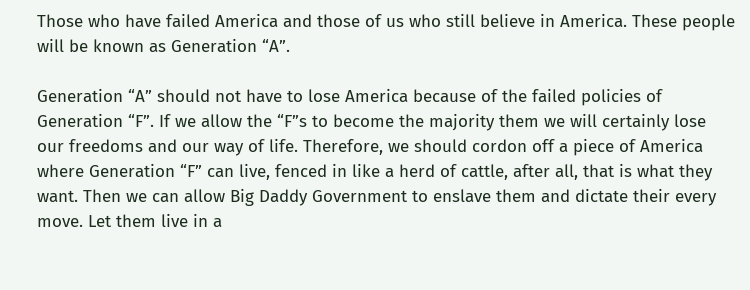Those who have failed America and those of us who still believe in America. These people will be known as Generation “A”.

Generation “A” should not have to lose America because of the failed policies of Generation “F”. If we allow the “F”s to become the majority them we will certainly lose our freedoms and our way of life. Therefore, we should cordon off a piece of America where Generation “F” can live, fenced in like a herd of cattle, after all, that is what they want. Then we can allow Big Daddy Government to enslave them and dictate their every move. Let them live in a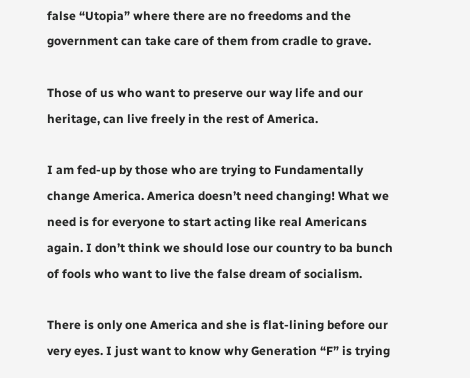false “Utopia” where there are no freedoms and the government can take care of them from cradle to grave.

Those of us who want to preserve our way life and our heritage, can live freely in the rest of America.

I am fed-up by those who are trying to Fundamentally change America. America doesn’t need changing! What we need is for everyone to start acting like real Americans again. I don’t think we should lose our country to ba bunch of fools who want to live the false dream of socialism.

There is only one America and she is flat-lining before our very eyes. I just want to know why Generation “F” is trying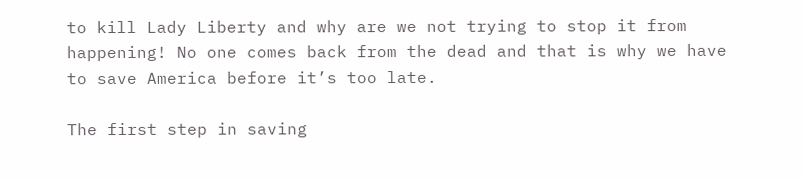to kill Lady Liberty and why are we not trying to stop it from happening! No one comes back from the dead and that is why we have to save America before it’s too late.

The first step in saving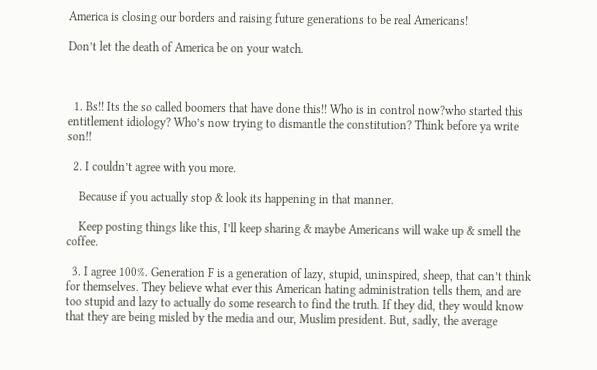America is closing our borders and raising future generations to be real Americans!

Don’t let the death of America be on your watch.



  1. Bs!! Its the so called boomers that have done this!! Who is in control now?who started this entitlement idiology? Who’s now trying to dismantle the constitution? Think before ya write son!!

  2. I couldn’t agree with you more.

    Because if you actually stop & look its happening in that manner.

    Keep posting things like this, I’ll keep sharing & maybe Americans will wake up & smell the coffee.

  3. I agree 100%. Generation F is a generation of lazy, stupid, uninspired, sheep, that can’t think for themselves. They believe what ever this American hating administration tells them, and are too stupid and lazy to actually do some research to find the truth. If they did, they would know that they are being misled by the media and our, Muslim president. But, sadly, the average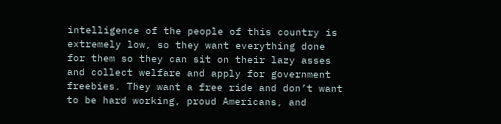intelligence of the people of this country is extremely low, so they want everything done for them so they can sit on their lazy asses and collect welfare and apply for government freebies. They want a free ride and don’t want to be hard working, proud Americans, and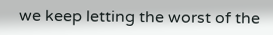we keep letting the worst of the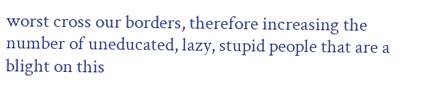worst cross our borders, therefore increasing the number of uneducated, lazy, stupid people that are a blight on this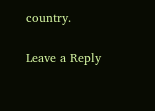country.

Leave a Reply